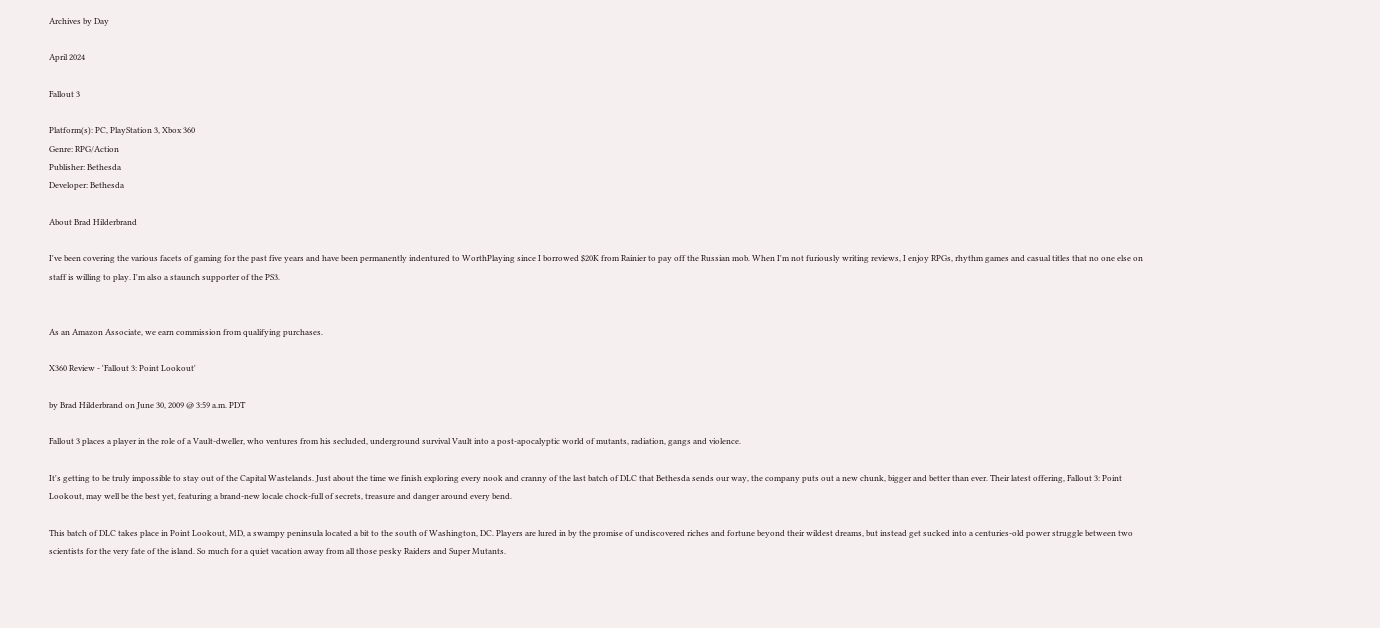Archives by Day

April 2024

Fallout 3

Platform(s): PC, PlayStation 3, Xbox 360
Genre: RPG/Action
Publisher: Bethesda
Developer: Bethesda

About Brad Hilderbrand

I've been covering the various facets of gaming for the past five years and have been permanently indentured to WorthPlaying since I borrowed $20K from Rainier to pay off the Russian mob. When I'm not furiously writing reviews, I enjoy RPGs, rhythm games and casual titles that no one else on staff is willing to play. I'm also a staunch supporter of the PS3.


As an Amazon Associate, we earn commission from qualifying purchases.

X360 Review - 'Fallout 3: Point Lookout'

by Brad Hilderbrand on June 30, 2009 @ 3:59 a.m. PDT

Fallout 3 places a player in the role of a Vault-dweller, who ventures from his secluded, underground survival Vault into a post-apocalyptic world of mutants, radiation, gangs and violence.

It's getting to be truly impossible to stay out of the Capital Wastelands. Just about the time we finish exploring every nook and cranny of the last batch of DLC that Bethesda sends our way, the company puts out a new chunk, bigger and better than ever. Their latest offering, Fallout 3: Point Lookout, may well be the best yet, featuring a brand-new locale chock-full of secrets, treasure and danger around every bend.

This batch of DLC takes place in Point Lookout, MD, a swampy peninsula located a bit to the south of Washington, DC. Players are lured in by the promise of undiscovered riches and fortune beyond their wildest dreams, but instead get sucked into a centuries-old power struggle between two scientists for the very fate of the island. So much for a quiet vacation away from all those pesky Raiders and Super Mutants.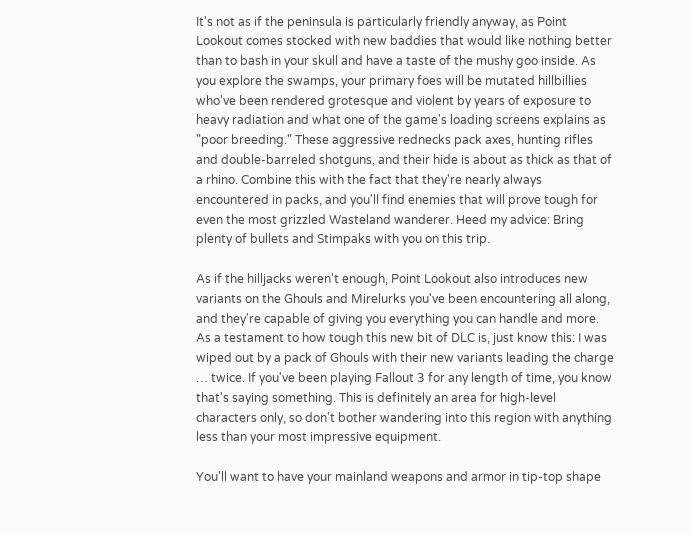It's not as if the peninsula is particularly friendly anyway, as Point Lookout comes stocked with new baddies that would like nothing better than to bash in your skull and have a taste of the mushy goo inside. As you explore the swamps, your primary foes will be mutated hillbillies who've been rendered grotesque and violent by years of exposure to heavy radiation and what one of the game's loading screens explains as "poor breeding." These aggressive rednecks pack axes, hunting rifles and double-barreled shotguns, and their hide is about as thick as that of a rhino. Combine this with the fact that they're nearly always encountered in packs, and you'll find enemies that will prove tough for even the most grizzled Wasteland wanderer. Heed my advice: Bring plenty of bullets and Stimpaks with you on this trip.

As if the hilljacks weren't enough, Point Lookout also introduces new variants on the Ghouls and Mirelurks you've been encountering all along, and they're capable of giving you everything you can handle and more. As a testament to how tough this new bit of DLC is, just know this: I was wiped out by a pack of Ghouls with their new variants leading the charge … twice. If you've been playing Fallout 3 for any length of time, you know that's saying something. This is definitely an area for high-level characters only, so don't bother wandering into this region with anything less than your most impressive equipment.

You'll want to have your mainland weapons and armor in tip-top shape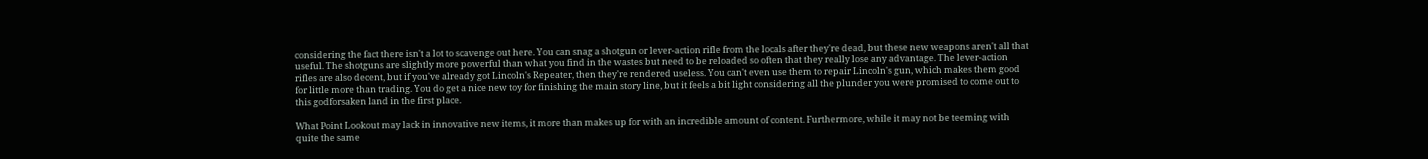considering the fact there isn't a lot to scavenge out here. You can snag a shotgun or lever-action rifle from the locals after they're dead, but these new weapons aren't all that useful. The shotguns are slightly more powerful than what you find in the wastes but need to be reloaded so often that they really lose any advantage. The lever-action rifles are also decent, but if you've already got Lincoln's Repeater, then they're rendered useless. You can't even use them to repair Lincoln's gun, which makes them good for little more than trading. You do get a nice new toy for finishing the main story line, but it feels a bit light considering all the plunder you were promised to come out to this godforsaken land in the first place.

What Point Lookout may lack in innovative new items, it more than makes up for with an incredible amount of content. Furthermore, while it may not be teeming with quite the same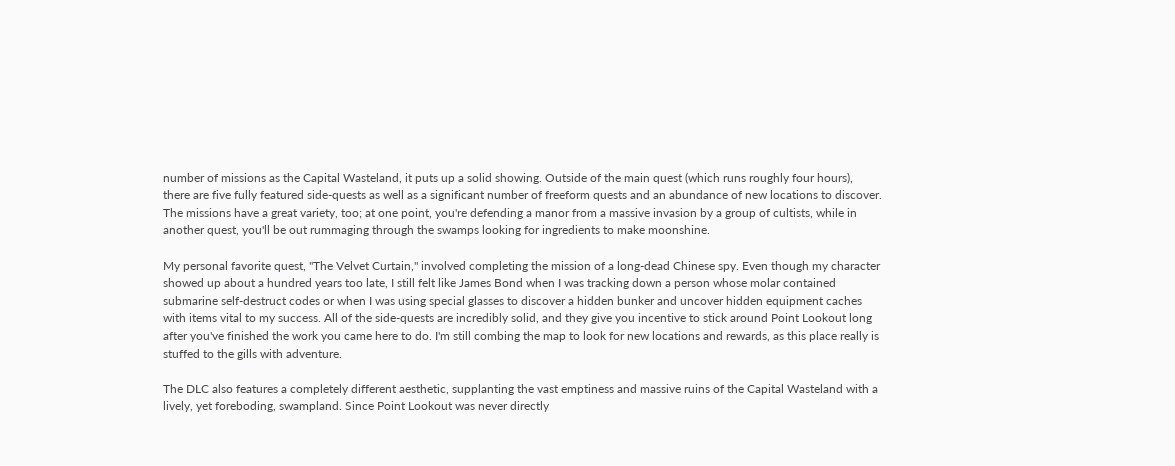number of missions as the Capital Wasteland, it puts up a solid showing. Outside of the main quest (which runs roughly four hours), there are five fully featured side-quests as well as a significant number of freeform quests and an abundance of new locations to discover. The missions have a great variety, too; at one point, you're defending a manor from a massive invasion by a group of cultists, while in another quest, you'll be out rummaging through the swamps looking for ingredients to make moonshine.

My personal favorite quest, "The Velvet Curtain," involved completing the mission of a long-dead Chinese spy. Even though my character showed up about a hundred years too late, I still felt like James Bond when I was tracking down a person whose molar contained submarine self-destruct codes or when I was using special glasses to discover a hidden bunker and uncover hidden equipment caches with items vital to my success. All of the side-quests are incredibly solid, and they give you incentive to stick around Point Lookout long after you've finished the work you came here to do. I'm still combing the map to look for new locations and rewards, as this place really is stuffed to the gills with adventure.

The DLC also features a completely different aesthetic, supplanting the vast emptiness and massive ruins of the Capital Wasteland with a lively, yet foreboding, swampland. Since Point Lookout was never directly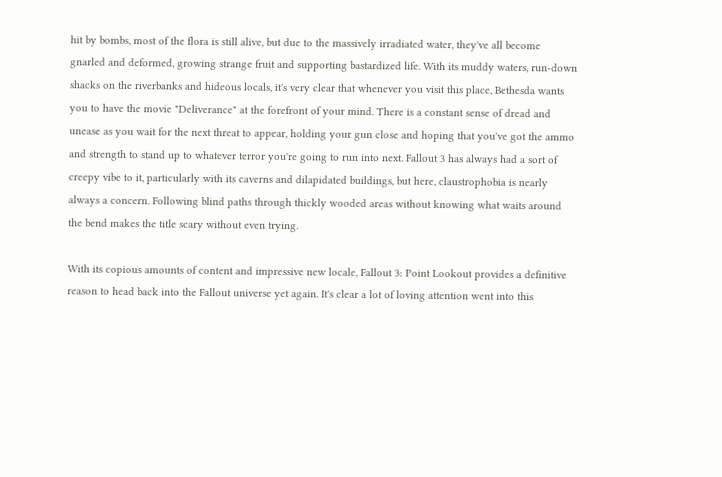hit by bombs, most of the flora is still alive, but due to the massively irradiated water, they've all become gnarled and deformed, growing strange fruit and supporting bastardized life. With its muddy waters, run-down shacks on the riverbanks and hideous locals, it's very clear that whenever you visit this place, Bethesda wants you to have the movie "Deliverance" at the forefront of your mind. There is a constant sense of dread and unease as you wait for the next threat to appear, holding your gun close and hoping that you've got the ammo and strength to stand up to whatever terror you're going to run into next. Fallout 3 has always had a sort of creepy vibe to it, particularly with its caverns and dilapidated buildings, but here, claustrophobia is nearly always a concern. Following blind paths through thickly wooded areas without knowing what waits around the bend makes the title scary without even trying.

With its copious amounts of content and impressive new locale, Fallout 3: Point Lookout provides a definitive reason to head back into the Fallout universe yet again. It's clear a lot of loving attention went into this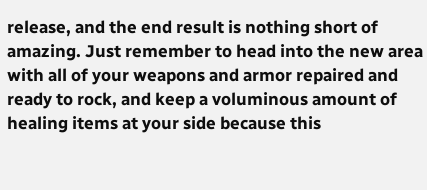release, and the end result is nothing short of amazing. Just remember to head into the new area with all of your weapons and armor repaired and ready to rock, and keep a voluminous amount of healing items at your side because this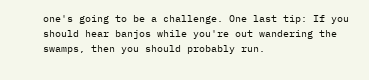one's going to be a challenge. One last tip: If you should hear banjos while you're out wandering the swamps, then you should probably run.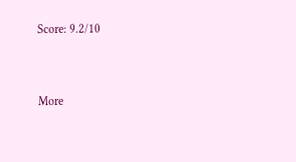Score: 9.2/10


More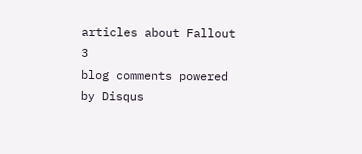articles about Fallout 3
blog comments powered by Disqus